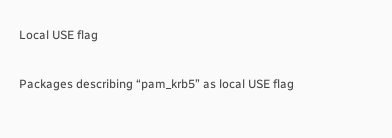Local USE flag

Packages describing “pam_krb5” as local USE flag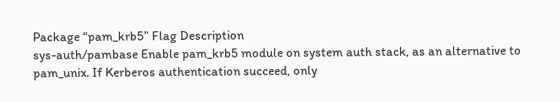Package “pam_krb5” Flag Description
sys-auth/pambase Enable pam_krb5 module on system auth stack, as an alternative to pam_unix. If Kerberos authentication succeed, only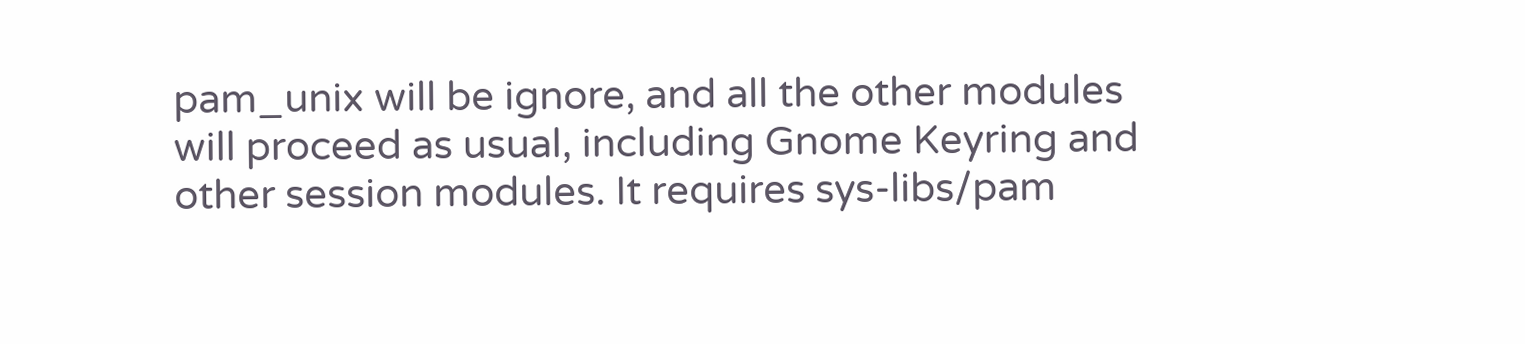pam_unix will be ignore, and all the other modules will proceed as usual, including Gnome Keyring and other session modules. It requires sys-libs/pam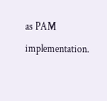as PAM implementation.